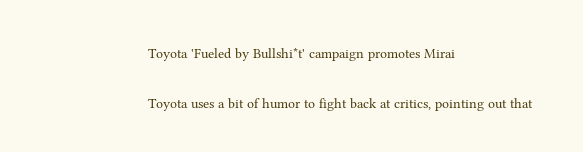Toyota 'Fueled by Bullshi*t' campaign promotes Mirai

Toyota uses a bit of humor to fight back at critics, pointing out that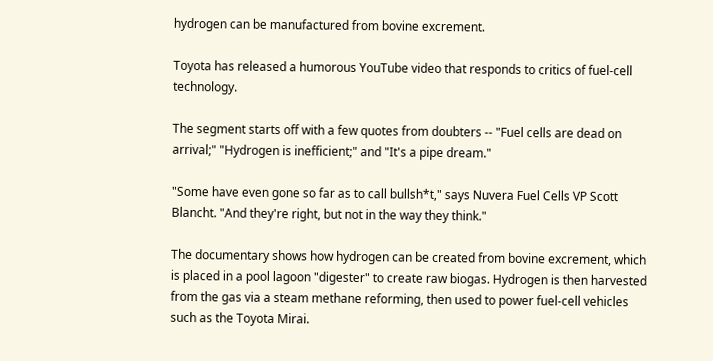hydrogen can be manufactured from bovine excrement.

Toyota has released a humorous YouTube video that responds to critics of fuel-cell technology.

The segment starts off with a few quotes from doubters -- "Fuel cells are dead on arrival;" "Hydrogen is inefficient;" and "It's a pipe dream."

"Some have even gone so far as to call bullsh*t," says Nuvera Fuel Cells VP Scott Blancht. "And they're right, but not in the way they think."

The documentary shows how hydrogen can be created from bovine excrement, which is placed in a pool lagoon "digester" to create raw biogas. Hydrogen is then harvested from the gas via a steam methane reforming, then used to power fuel-cell vehicles such as the Toyota Mirai.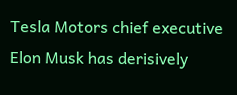Tesla Motors chief executive Elon Musk has derisively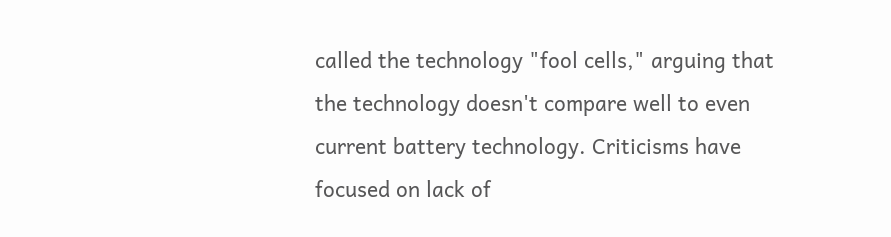called the technology "fool cells," arguing that the technology doesn't compare well to even current battery technology. Criticisms have focused on lack of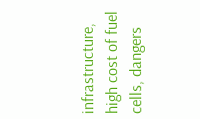infrastructure, high cost of fuel cells, dangers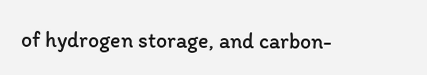of hydrogen storage, and carbon-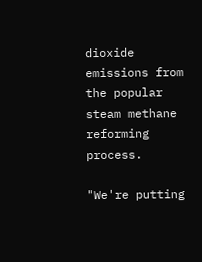dioxide emissions from the popular steam methane reforming process.

"We're putting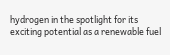hydrogen in the spotlight for its exciting potential as a renewable fuel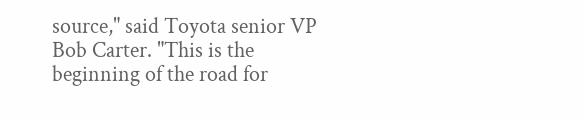source," said Toyota senior VP Bob Carter. "This is the beginning of the road for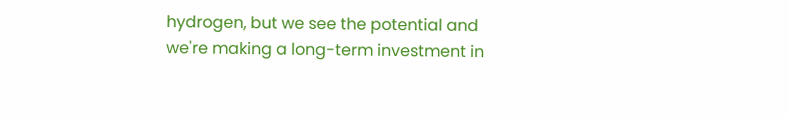hydrogen, but we see the potential and we're making a long-term investment in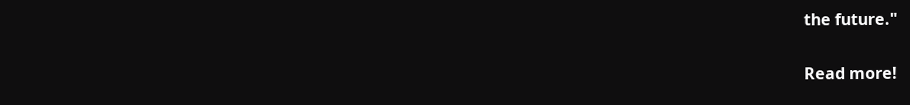the future."

Read more!